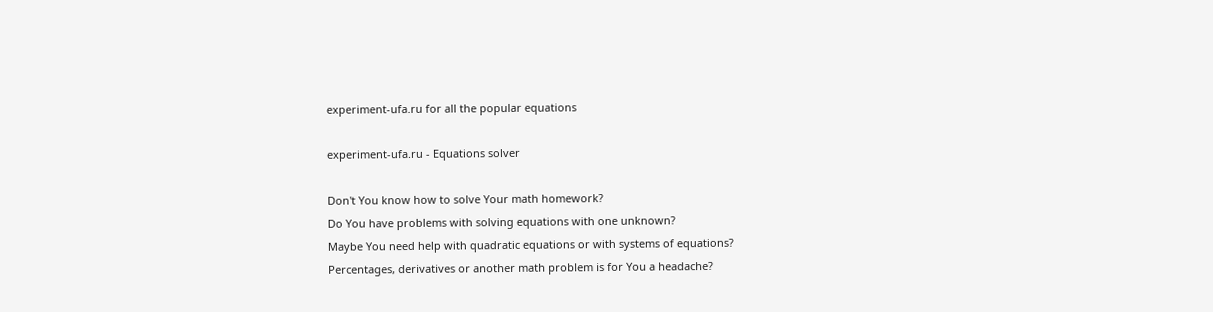experiment-ufa.ru for all the popular equations

experiment-ufa.ru - Equations solver

Don't You know how to solve Your math homework?
Do You have problems with solving equations with one unknown?
Maybe You need help with quadratic equations or with systems of equations?
Percentages, derivatives or another math problem is for You a headache?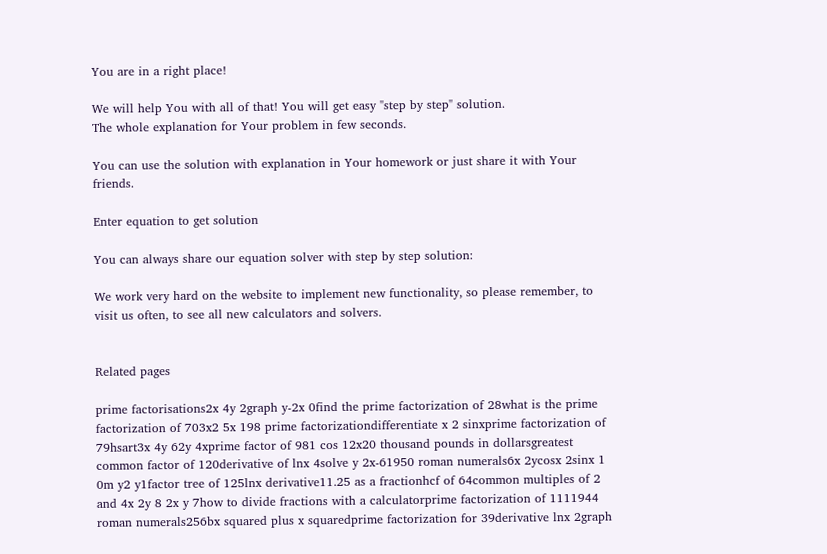You are in a right place!

We will help You with all of that! You will get easy "step by step" solution.
The whole explanation for Your problem in few seconds.

You can use the solution with explanation in Your homework or just share it with Your friends.

Enter equation to get solution

You can always share our equation solver with step by step solution:

We work very hard on the website to implement new functionality, so please remember, to visit us often, to see all new calculators and solvers.


Related pages

prime factorisations2x 4y 2graph y-2x 0find the prime factorization of 28what is the prime factorization of 703x2 5x 198 prime factorizationdifferentiate x 2 sinxprime factorization of 79hsart3x 4y 62y 4xprime factor of 981 cos 12x20 thousand pounds in dollarsgreatest common factor of 120derivative of lnx 4solve y 2x-61950 roman numerals6x 2ycosx 2sinx 1 0m y2 y1factor tree of 125lnx derivative11.25 as a fractionhcf of 64common multiples of 2 and 4x 2y 8 2x y 7how to divide fractions with a calculatorprime factorization of 1111944 roman numerals256bx squared plus x squaredprime factorization for 39derivative lnx 2graph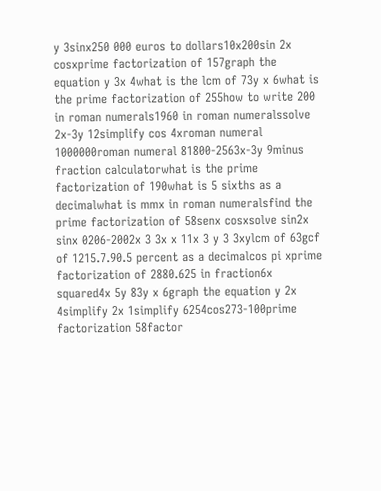y 3sinx250 000 euros to dollars10x200sin 2x cosxprime factorization of 157graph the equation y 3x 4what is the lcm of 73y x 6what is the prime factorization of 255how to write 200 in roman numerals1960 in roman numeralssolve 2x-3y 12simplify cos 4xroman numeral 1000000roman numeral 81800-2563x-3y 9minus fraction calculatorwhat is the prime factorization of 190what is 5 sixths as a decimalwhat is mmx in roman numeralsfind the prime factorization of 58senx cosxsolve sin2x sinx 0206-2002x 3 3x x 11x 3 y 3 3xylcm of 63gcf of 1215.7.90.5 percent as a decimalcos pi xprime factorization of 2880.625 in fraction6x squared4x 5y 83y x 6graph the equation y 2x 4simplify 2x 1simplify 6254cos273-100prime factorization 58factor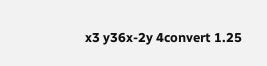x3 y36x-2y 4convert 1.25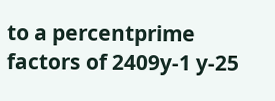to a percentprime factors of 2409y-1 y-25